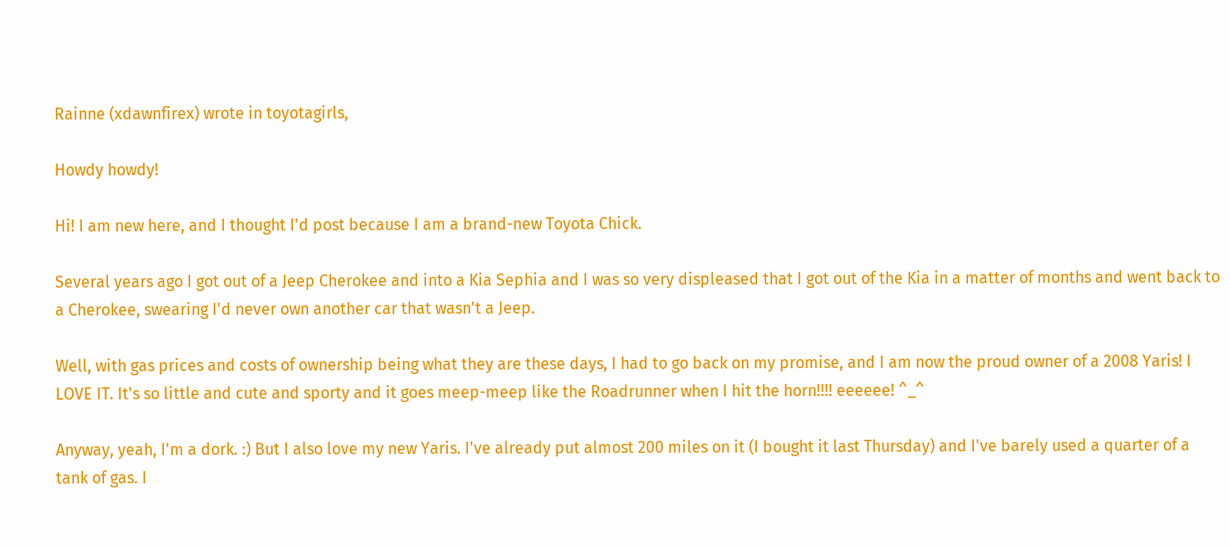Rainne (xdawnfirex) wrote in toyotagirls,

Howdy howdy!

Hi! I am new here, and I thought I'd post because I am a brand-new Toyota Chick.

Several years ago I got out of a Jeep Cherokee and into a Kia Sephia and I was so very displeased that I got out of the Kia in a matter of months and went back to a Cherokee, swearing I'd never own another car that wasn't a Jeep.

Well, with gas prices and costs of ownership being what they are these days, I had to go back on my promise, and I am now the proud owner of a 2008 Yaris! I LOVE IT. It's so little and cute and sporty and it goes meep-meep like the Roadrunner when I hit the horn!!!! eeeeee! ^_^

Anyway, yeah, I'm a dork. :) But I also love my new Yaris. I've already put almost 200 miles on it (I bought it last Thursday) and I've barely used a quarter of a tank of gas. I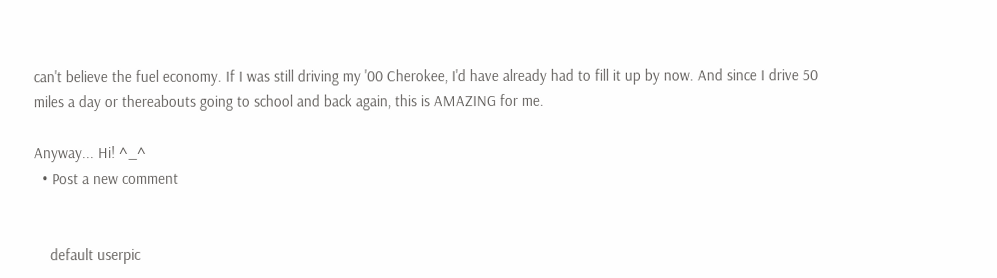can't believe the fuel economy. If I was still driving my '00 Cherokee, I'd have already had to fill it up by now. And since I drive 50 miles a day or thereabouts going to school and back again, this is AMAZING for me.

Anyway... Hi! ^_^
  • Post a new comment


    default userpic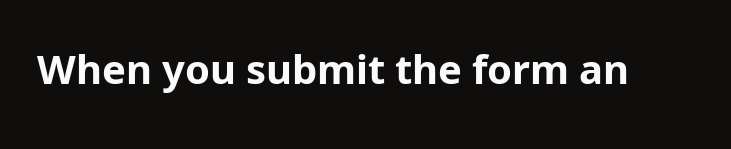When you submit the form an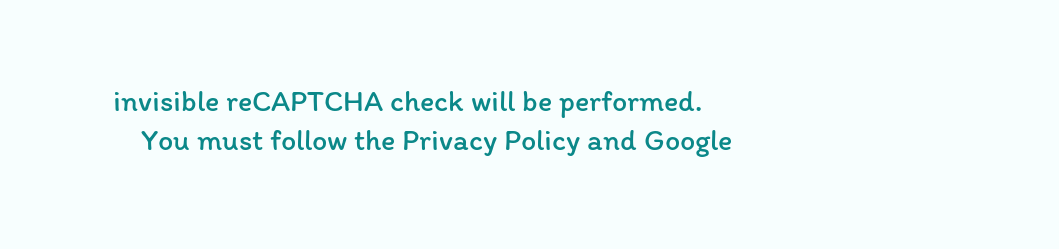invisible reCAPTCHA check will be performed.
    You must follow the Privacy Policy and Google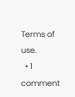Terms of use.
  • 1 comment